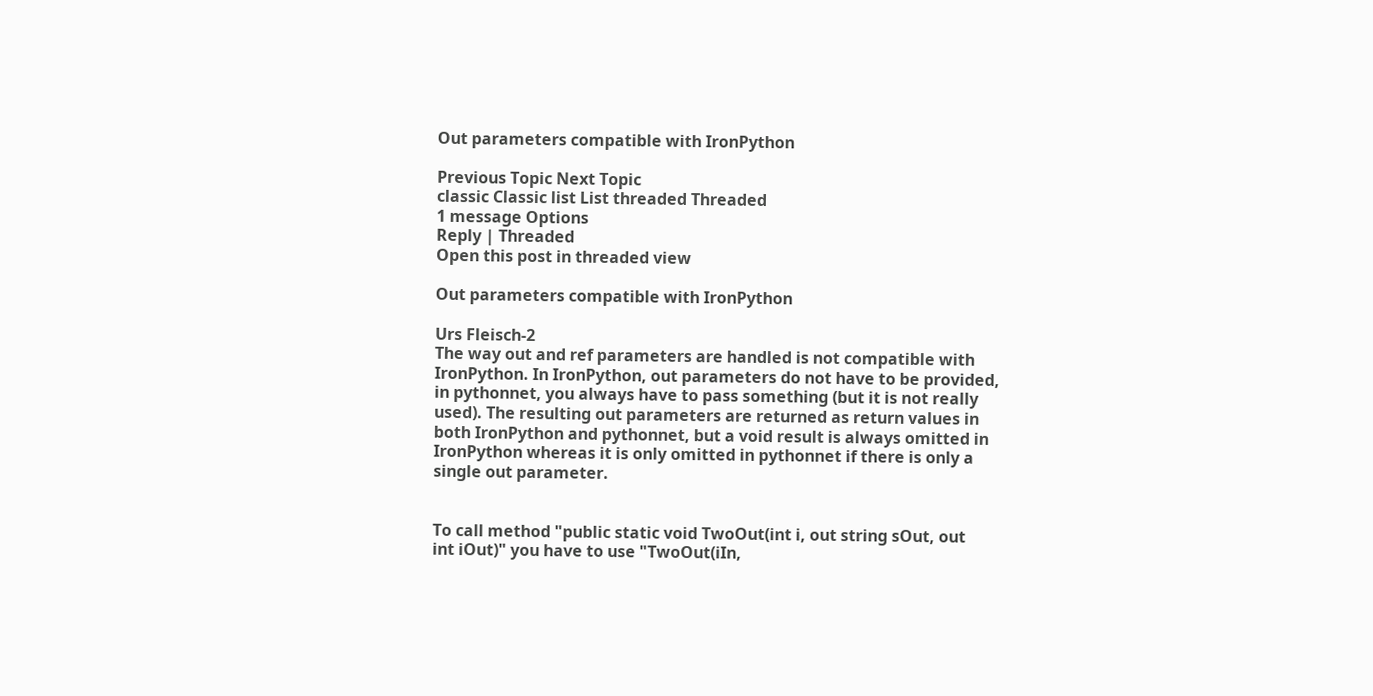Out parameters compatible with IronPython

Previous Topic Next Topic
classic Classic list List threaded Threaded
1 message Options
Reply | Threaded
Open this post in threaded view

Out parameters compatible with IronPython

Urs Fleisch-2
The way out and ref parameters are handled is not compatible with
IronPython. In IronPython, out parameters do not have to be provided,
in pythonnet, you always have to pass something (but it is not really
used). The resulting out parameters are returned as return values in
both IronPython and pythonnet, but a void result is always omitted in
IronPython whereas it is only omitted in pythonnet if there is only a
single out parameter.


To call method "public static void TwoOut(int i, out string sOut, out
int iOut)" you have to use "TwoOut(iIn,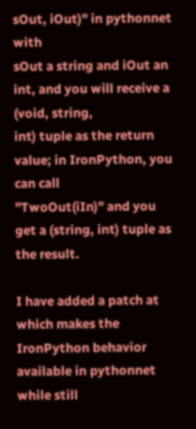sOut, iOut)" in pythonnet with
sOut a string and iOut an int, and you will receive a (void, string,
int) tuple as the return value; in IronPython, you can call
"TwoOut(iIn)" and you get a (string, int) tuple as the result.

I have added a patch at
which makes the IronPython behavior available in pythonnet while still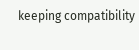keeping compatibility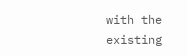with the existing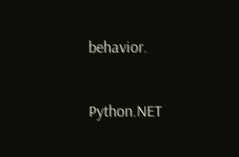behavior.

Python.NET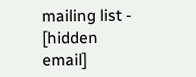mailing list - [hidden email]